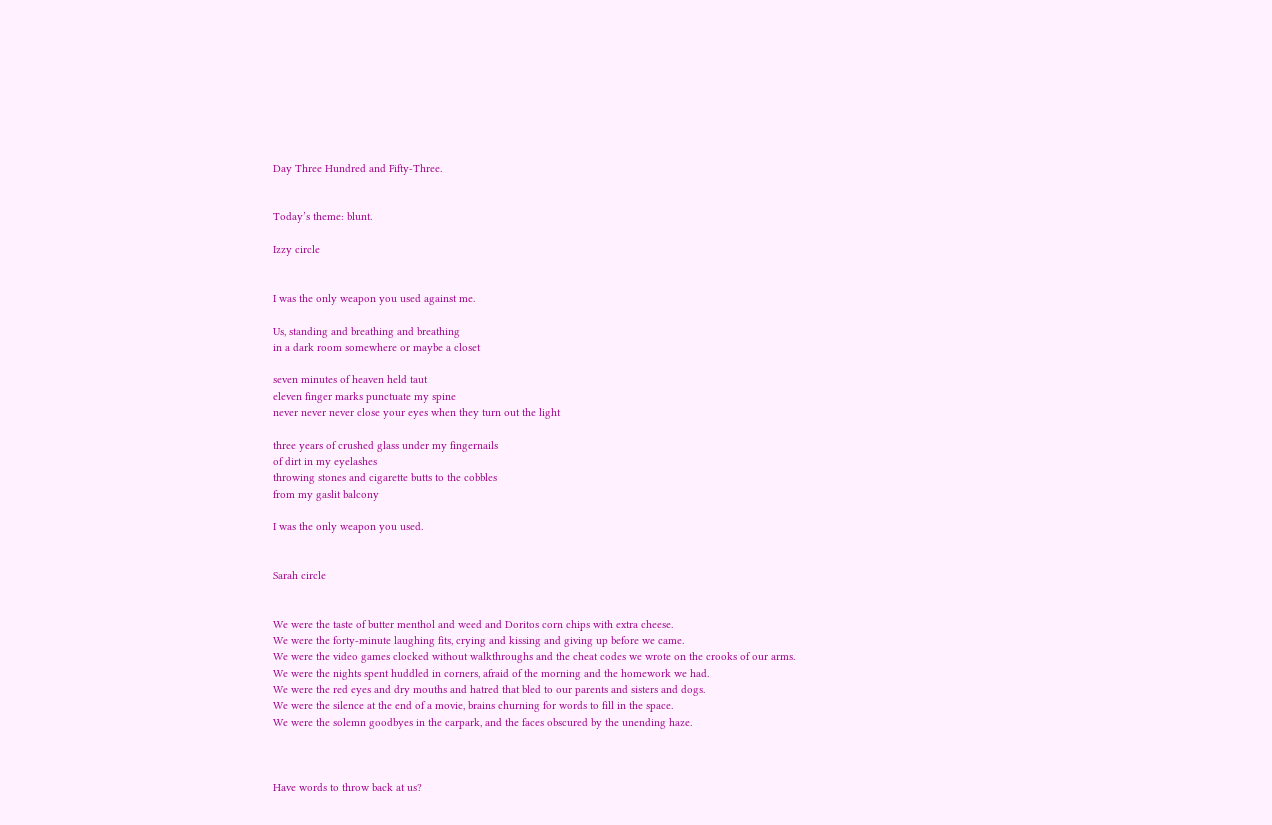Day Three Hundred and Fifty-Three.


Today’s theme: blunt.

Izzy circle


I was the only weapon you used against me.

Us, standing and breathing and breathing
in a dark room somewhere or maybe a closet

seven minutes of heaven held taut
eleven finger marks punctuate my spine
never never never close your eyes when they turn out the light

three years of crushed glass under my fingernails
of dirt in my eyelashes
throwing stones and cigarette butts to the cobbles
from my gaslit balcony

I was the only weapon you used.


Sarah circle


We were the taste of butter menthol and weed and Doritos corn chips with extra cheese.
We were the forty-minute laughing fits, crying and kissing and giving up before we came.
We were the video games clocked without walkthroughs and the cheat codes we wrote on the crooks of our arms.
We were the nights spent huddled in corners, afraid of the morning and the homework we had.
We were the red eyes and dry mouths and hatred that bled to our parents and sisters and dogs.
We were the silence at the end of a movie, brains churning for words to fill in the space.
We were the solemn goodbyes in the carpark, and the faces obscured by the unending haze.



Have words to throw back at us?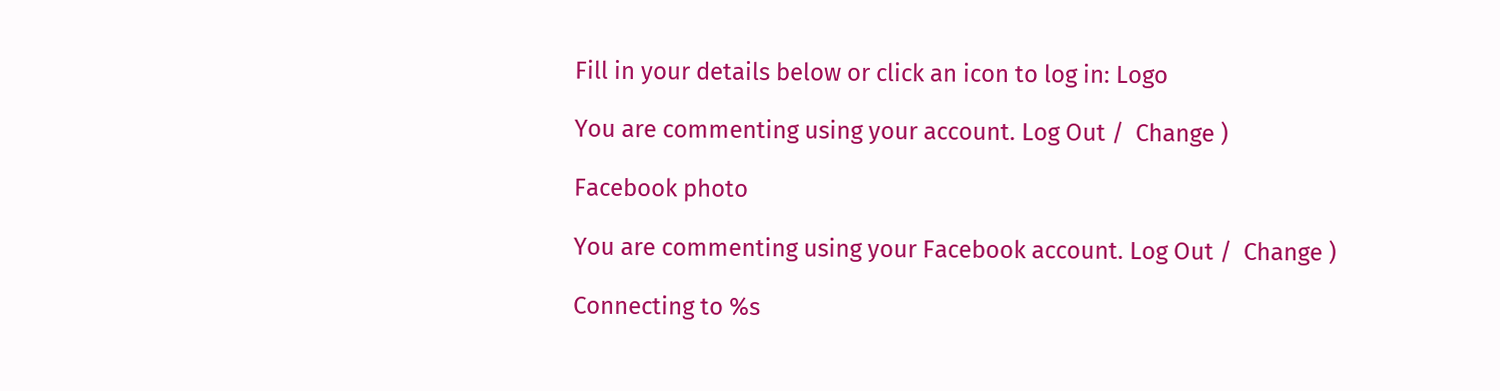Fill in your details below or click an icon to log in: Logo

You are commenting using your account. Log Out /  Change )

Facebook photo

You are commenting using your Facebook account. Log Out /  Change )

Connecting to %s